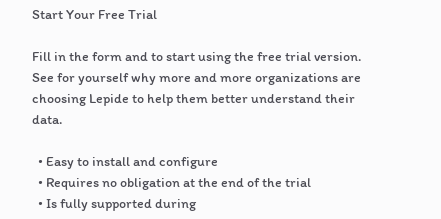Start Your Free Trial

Fill in the form and to start using the free trial version. See for yourself why more and more organizations are choosing Lepide to help them better understand their data.

  • Easy to install and configure
  • Requires no obligation at the end of the trial
  • Is fully supported during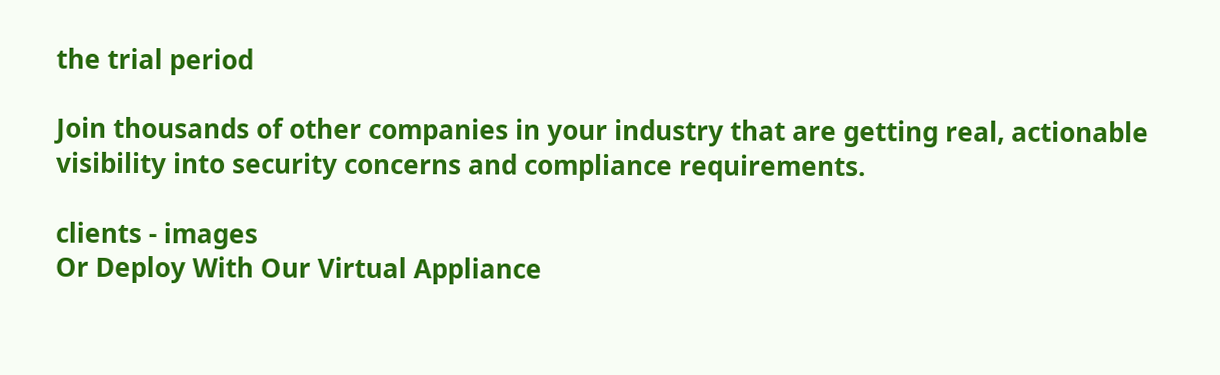the trial period

Join thousands of other companies in your industry that are getting real, actionable visibility into security concerns and compliance requirements.

clients - images
Or Deploy With Our Virtual Appliance